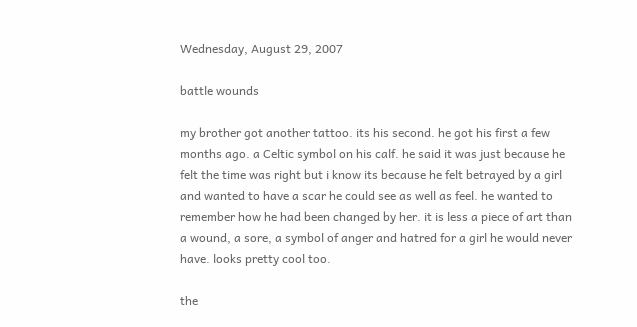Wednesday, August 29, 2007

battle wounds

my brother got another tattoo. its his second. he got his first a few months ago. a Celtic symbol on his calf. he said it was just because he felt the time was right but i know its because he felt betrayed by a girl and wanted to have a scar he could see as well as feel. he wanted to remember how he had been changed by her. it is less a piece of art than a wound, a sore, a symbol of anger and hatred for a girl he would never have. looks pretty cool too.

the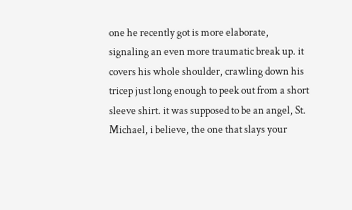one he recently got is more elaborate, signaling an even more traumatic break up. it covers his whole shoulder, crawling down his tricep just long enough to peek out from a short sleeve shirt. it was supposed to be an angel, St. Michael, i believe, the one that slays your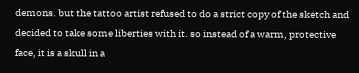demons. but the tattoo artist refused to do a strict copy of the sketch and decided to take some liberties with it. so instead of a warm, protective face, it is a skull in a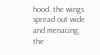hood. the wings spread out wide and menacing, the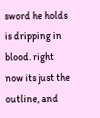sword he holds is dripping in blood. right now its just the outline, and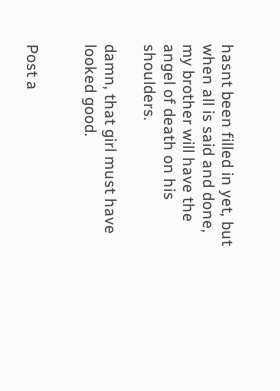hasnt been filled in yet, but when all is said and done, my brother will have the angel of death on his shoulders.

damn, that girl must have looked good.


Post a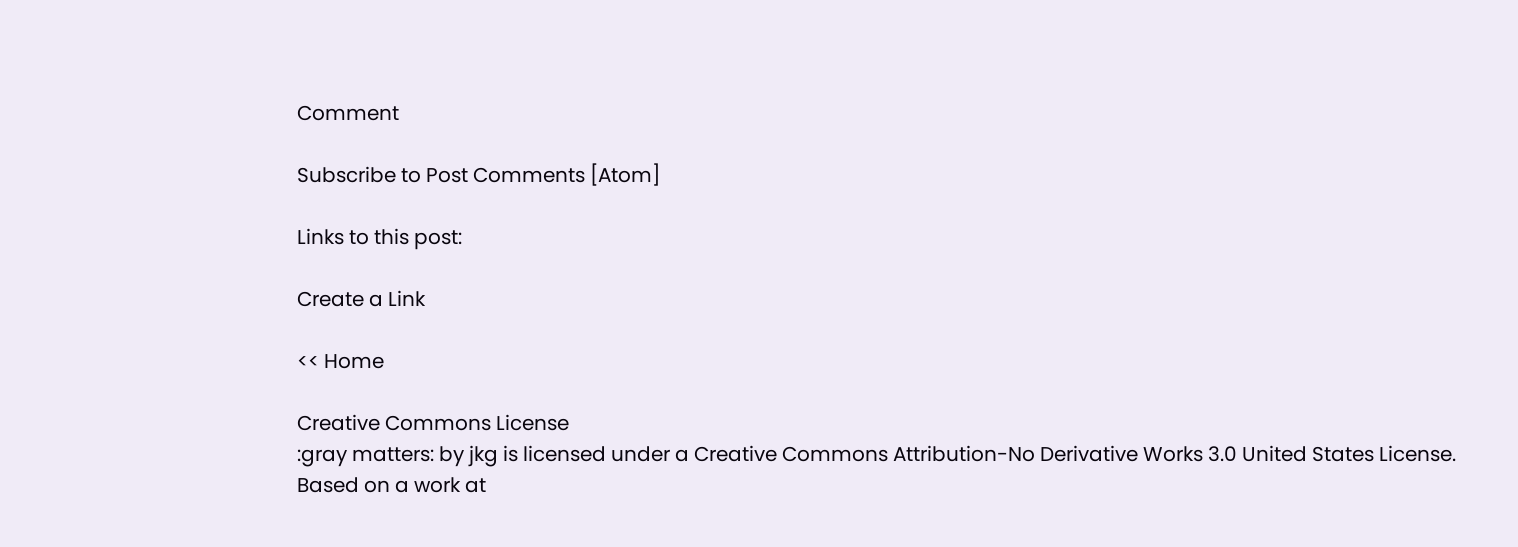Comment

Subscribe to Post Comments [Atom]

Links to this post:

Create a Link

<< Home

Creative Commons License
:gray matters: by jkg is licensed under a Creative Commons Attribution-No Derivative Works 3.0 United States License.
Based on a work at